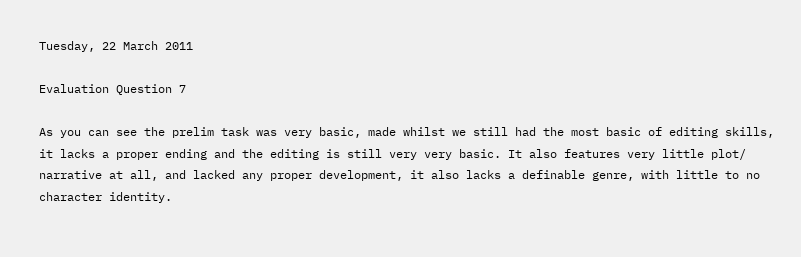Tuesday, 22 March 2011

Evaluation Question 7

As you can see the prelim task was very basic, made whilst we still had the most basic of editing skills, it lacks a proper ending and the editing is still very very basic. It also features very little plot/ narrative at all, and lacked any proper development, it also lacks a definable genre, with little to no character identity.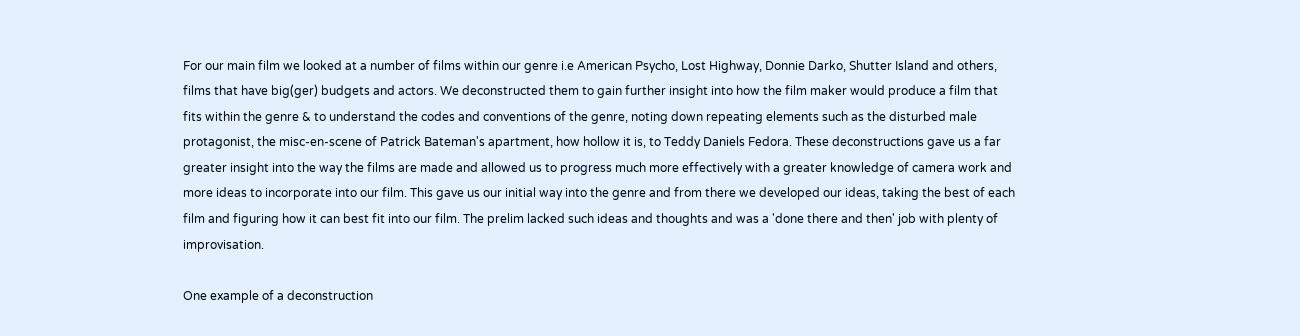For our main film we looked at a number of films within our genre i.e American Psycho, Lost Highway, Donnie Darko, Shutter Island and others, films that have big(ger) budgets and actors. We deconstructed them to gain further insight into how the film maker would produce a film that fits within the genre & to understand the codes and conventions of the genre, noting down repeating elements such as the disturbed male protagonist, the misc-en-scene of Patrick Bateman's apartment, how hollow it is, to Teddy Daniels Fedora. These deconstructions gave us a far greater insight into the way the films are made and allowed us to progress much more effectively with a greater knowledge of camera work and more ideas to incorporate into our film. This gave us our initial way into the genre and from there we developed our ideas, taking the best of each film and figuring how it can best fit into our film. The prelim lacked such ideas and thoughts and was a 'done there and then' job with plenty of improvisation.

One example of a deconstruction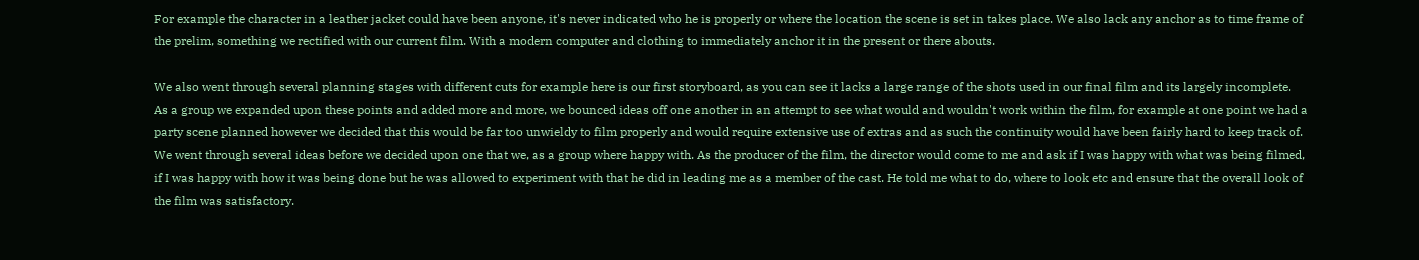For example the character in a leather jacket could have been anyone, it's never indicated who he is properly or where the location the scene is set in takes place. We also lack any anchor as to time frame of the prelim, something we rectified with our current film. With a modern computer and clothing to immediately anchor it in the present or there abouts.

We also went through several planning stages with different cuts for example here is our first storyboard, as you can see it lacks a large range of the shots used in our final film and its largely incomplete.
As a group we expanded upon these points and added more and more, we bounced ideas off one another in an attempt to see what would and wouldn't work within the film, for example at one point we had a party scene planned however we decided that this would be far too unwieldy to film properly and would require extensive use of extras and as such the continuity would have been fairly hard to keep track of. We went through several ideas before we decided upon one that we, as a group where happy with. As the producer of the film, the director would come to me and ask if I was happy with what was being filmed, if I was happy with how it was being done but he was allowed to experiment with that he did in leading me as a member of the cast. He told me what to do, where to look etc and ensure that the overall look of the film was satisfactory.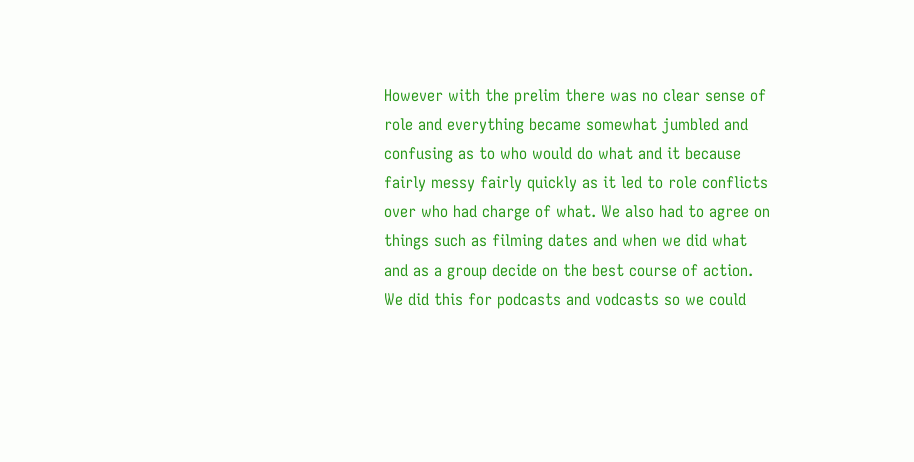However with the prelim there was no clear sense of role and everything became somewhat jumbled and confusing as to who would do what and it because fairly messy fairly quickly as it led to role conflicts over who had charge of what. We also had to agree on things such as filming dates and when we did what and as a group decide on the best course of action. We did this for podcasts and vodcasts so we could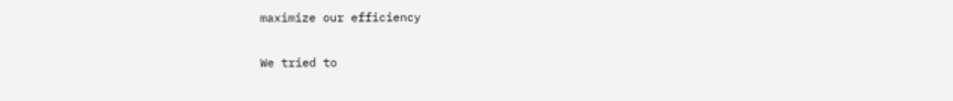maximize our efficiency

We tried to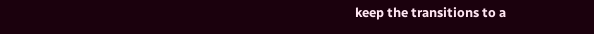keep the transitions to a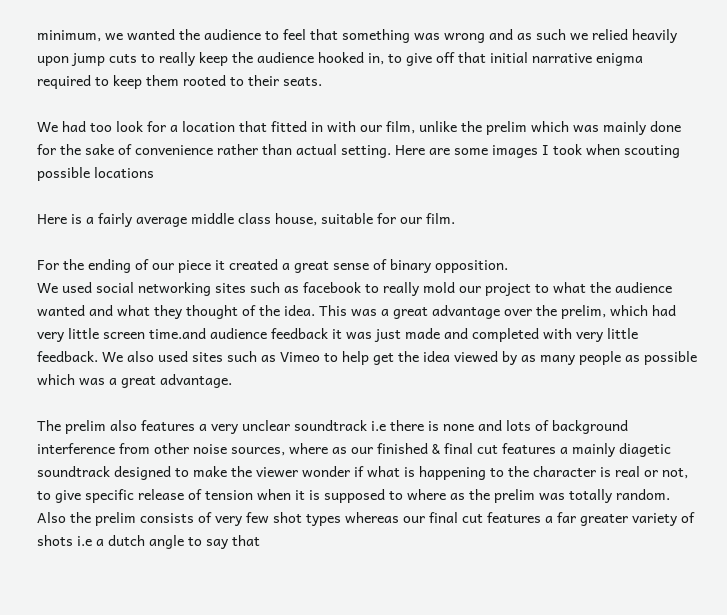minimum, we wanted the audience to feel that something was wrong and as such we relied heavily upon jump cuts to really keep the audience hooked in, to give off that initial narrative enigma required to keep them rooted to their seats.

We had too look for a location that fitted in with our film, unlike the prelim which was mainly done for the sake of convenience rather than actual setting. Here are some images I took when scouting possible locations

Here is a fairly average middle class house, suitable for our film.

For the ending of our piece it created a great sense of binary opposition.
We used social networking sites such as facebook to really mold our project to what the audience wanted and what they thought of the idea. This was a great advantage over the prelim, which had very little screen time.and audience feedback it was just made and completed with very little feedback. We also used sites such as Vimeo to help get the idea viewed by as many people as possible which was a great advantage.

The prelim also features a very unclear soundtrack i.e there is none and lots of background interference from other noise sources, where as our finished & final cut features a mainly diagetic soundtrack designed to make the viewer wonder if what is happening to the character is real or not, to give specific release of tension when it is supposed to where as the prelim was totally random. Also the prelim consists of very few shot types whereas our final cut features a far greater variety of shots i.e a dutch angle to say that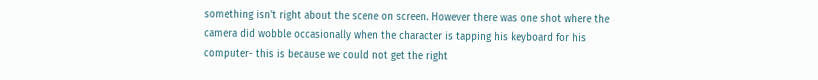something isn't right about the scene on screen. However there was one shot where the camera did wobble occasionally when the character is tapping his keyboard for his computer- this is because we could not get the right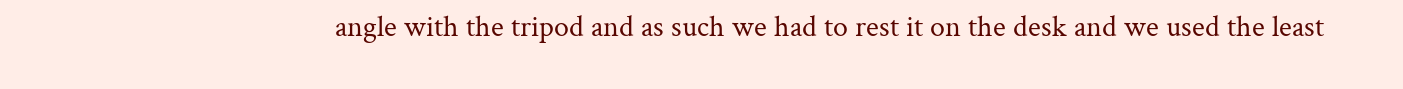angle with the tripod and as such we had to rest it on the desk and we used the least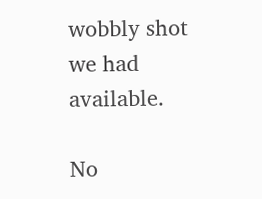wobbly shot we had available.

No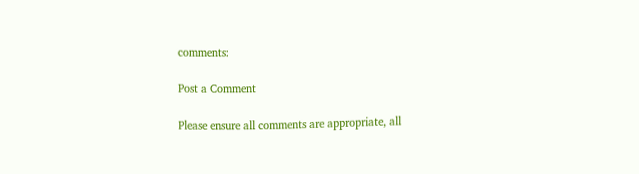comments:

Post a Comment

Please ensure all comments are appropriate, all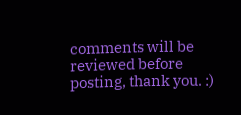comments will be reviewed before posting, thank you. :)